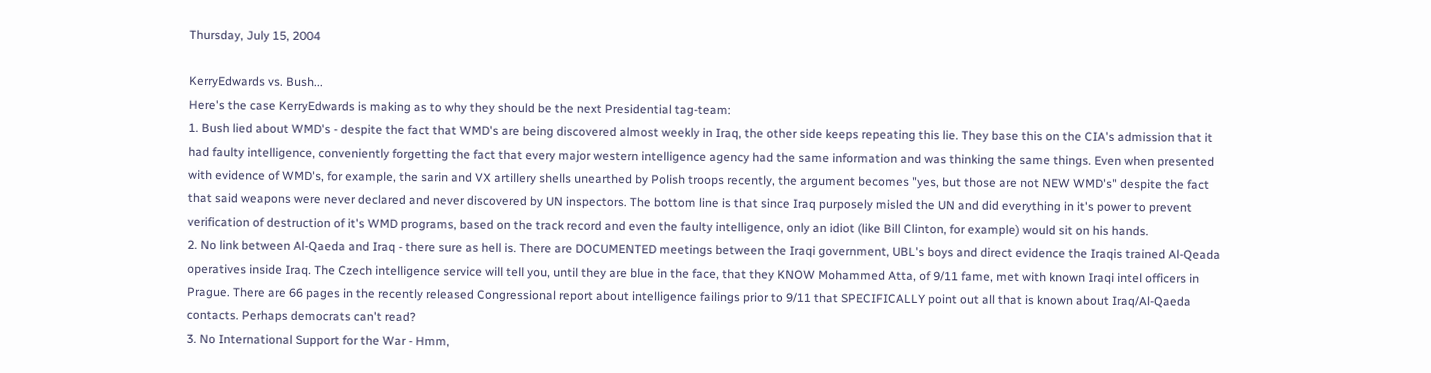Thursday, July 15, 2004

KerryEdwards vs. Bush...
Here's the case KerryEdwards is making as to why they should be the next Presidential tag-team:
1. Bush lied about WMD's - despite the fact that WMD's are being discovered almost weekly in Iraq, the other side keeps repeating this lie. They base this on the CIA's admission that it had faulty intelligence, conveniently forgetting the fact that every major western intelligence agency had the same information and was thinking the same things. Even when presented with evidence of WMD's, for example, the sarin and VX artillery shells unearthed by Polish troops recently, the argument becomes "yes, but those are not NEW WMD's" despite the fact that said weapons were never declared and never discovered by UN inspectors. The bottom line is that since Iraq purposely misled the UN and did everything in it's power to prevent verification of destruction of it's WMD programs, based on the track record and even the faulty intelligence, only an idiot (like Bill Clinton, for example) would sit on his hands.
2. No link between Al-Qaeda and Iraq - there sure as hell is. There are DOCUMENTED meetings between the Iraqi government, UBL's boys and direct evidence the Iraqis trained Al-Qeada operatives inside Iraq. The Czech intelligence service will tell you, until they are blue in the face, that they KNOW Mohammed Atta, of 9/11 fame, met with known Iraqi intel officers in Prague. There are 66 pages in the recently released Congressional report about intelligence failings prior to 9/11 that SPECIFICALLY point out all that is known about Iraq/Al-Qaeda contacts. Perhaps democrats can't read?
3. No International Support for the War - Hmm,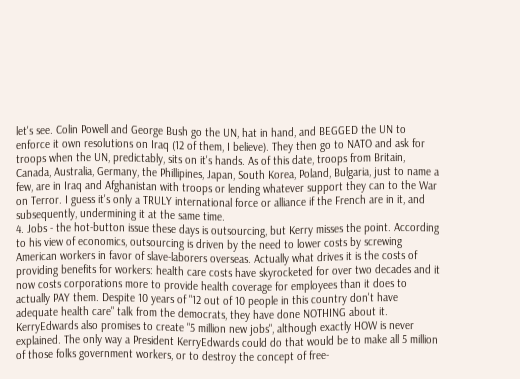let's see. Colin Powell and George Bush go the UN, hat in hand, and BEGGED the UN to enforce it own resolutions on Iraq (12 of them, I believe). They then go to NATO and ask for troops when the UN, predictably, sits on it's hands. As of this date, troops from Britain, Canada, Australia, Germany, the Phillipines, Japan, South Korea, Poland, Bulgaria, just to name a few, are in Iraq and Afghanistan with troops or lending whatever support they can to the War on Terror. I guess it's only a TRULY international force or alliance if the French are in it, and subsequently, undermining it at the same time.
4. Jobs - the hot-button issue these days is outsourcing, but Kerry misses the point. According to his view of economics, outsourcing is driven by the need to lower costs by screwing American workers in favor of slave-laborers overseas. Actually what drives it is the costs of providing benefits for workers: health care costs have skyrocketed for over two decades and it now costs corporations more to provide health coverage for employees than it does to actually PAY them. Despite 10 years of "12 out of 10 people in this country don't have adequate health care" talk from the democrats, they have done NOTHING about it. KerryEdwards also promises to create "5 million new jobs", although exactly HOW is never explained. The only way a President KerryEdwards could do that would be to make all 5 million of those folks government workers, or to destroy the concept of free-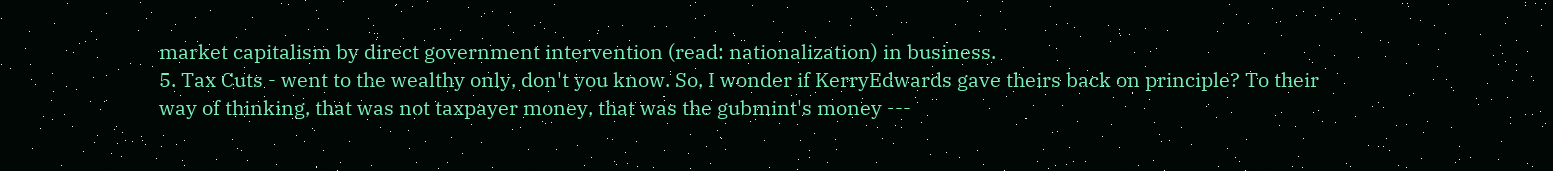market capitalism by direct government intervention (read: nationalization) in business.
5. Tax Cuts - went to the wealthy only, don't you know. So, I wonder if KerryEdwards gave theirs back on principle? To their way of thinking, that was not taxpayer money, that was the gubmint's money ---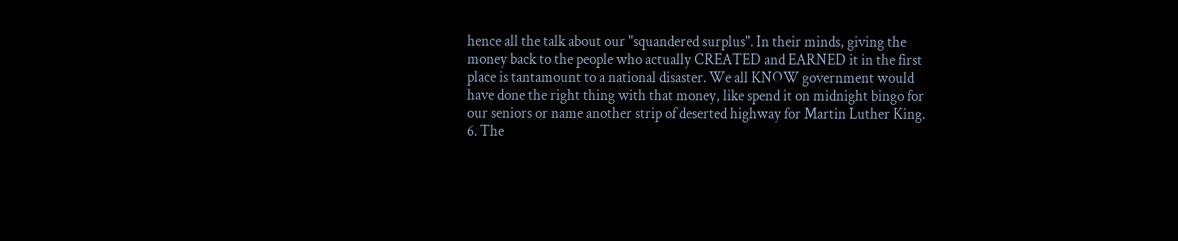hence all the talk about our "squandered surplus". In their minds, giving the money back to the people who actually CREATED and EARNED it in the first place is tantamount to a national disaster. We all KNOW government would have done the right thing with that money, like spend it on midnight bingo for our seniors or name another strip of deserted highway for Martin Luther King.
6. The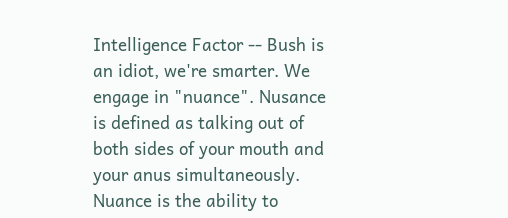Intelligence Factor -- Bush is an idiot, we're smarter. We engage in "nuance". Nusance is defined as talking out of both sides of your mouth and your anus simultaneously. Nuance is the ability to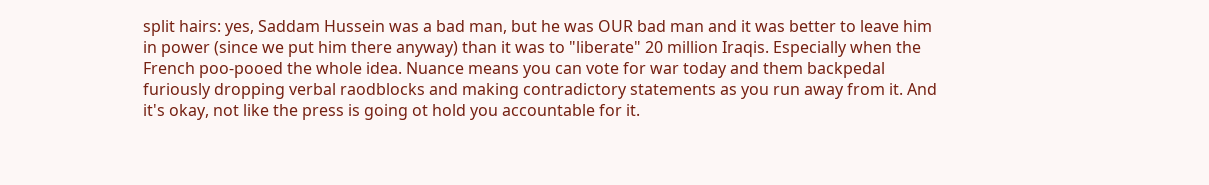split hairs: yes, Saddam Hussein was a bad man, but he was OUR bad man and it was better to leave him in power (since we put him there anyway) than it was to "liberate" 20 million Iraqis. Especially when the French poo-pooed the whole idea. Nuance means you can vote for war today and them backpedal furiously dropping verbal raodblocks and making contradictory statements as you run away from it. And it's okay, not like the press is going ot hold you accountable for it.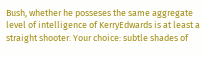Bush, whether he posseses the same aggregate level of intelligence of KerryEdwards is at least a straight shooter. Your choice: subtle shades of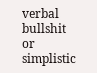verbal bullshit or simplistic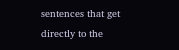sentences that get directly to the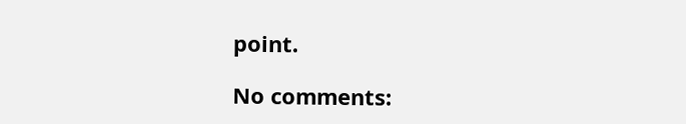point.

No comments: